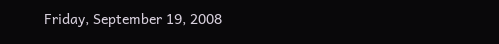Friday, September 19, 2008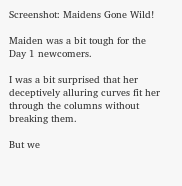Screenshot: Maidens Gone Wild!

Maiden was a bit tough for the Day 1 newcomers.

I was a bit surprised that her deceptively alluring curves fit her through the columns without breaking them.

But we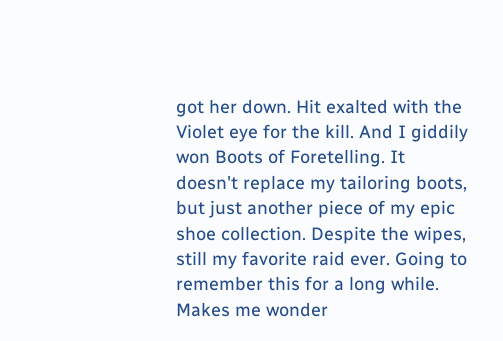got her down. Hit exalted with the Violet eye for the kill. And I giddily won Boots of Foretelling. It doesn't replace my tailoring boots, but just another piece of my epic shoe collection. Despite the wipes, still my favorite raid ever. Going to remember this for a long while. Makes me wonder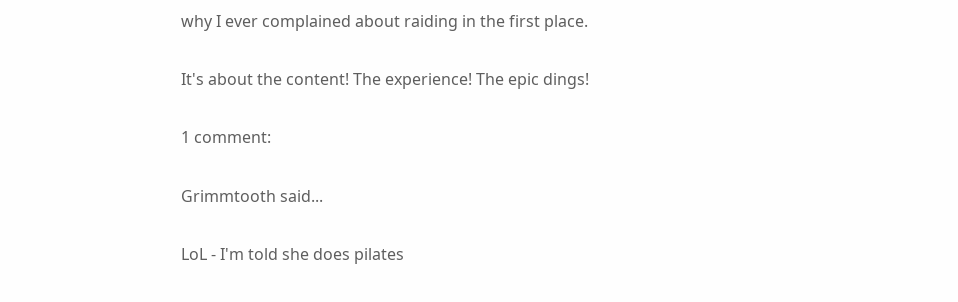why I ever complained about raiding in the first place.

It's about the content! The experience! The epic dings!

1 comment:

Grimmtooth said...

LoL - I'm told she does pilates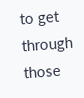to get through those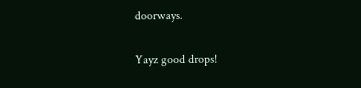doorways.

Yayz good drops!